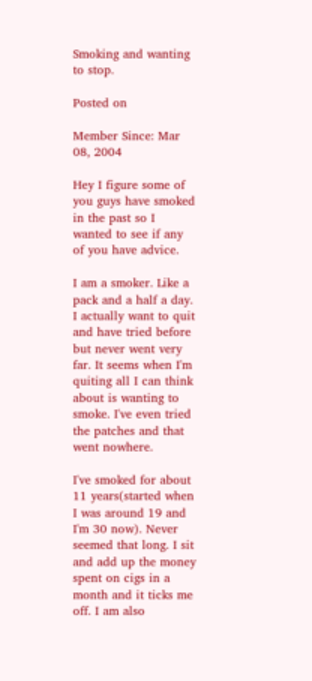Smoking and wanting to stop.

Posted on

Member Since: Mar 08, 2004

Hey I figure some of you guys have smoked in the past so I wanted to see if any of you have advice.

I am a smoker. Like a pack and a half a day. I actually want to quit and have tried before but never went very far. It seems when I'm quiting all I can think about is wanting to smoke. I've even tried the patches and that went nowhere.

I've smoked for about 11 years(started when I was around 19 and I'm 30 now). Never seemed that long. I sit and add up the money spent on cigs in a month and it ticks me off. I am also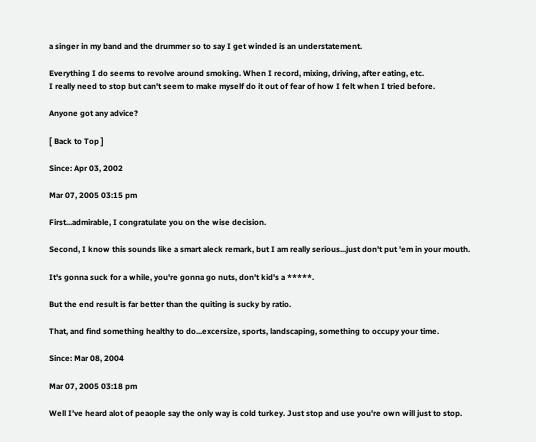a singer in my band and the drummer so to say I get winded is an understatement.

Everything I do seems to revolve around smoking. When I record, mixing, driving, after eating, etc.
I really need to stop but can't seem to make myself do it out of fear of how I felt when I tried before.

Anyone got any advice?

[ Back to Top ]

Since: Apr 03, 2002

Mar 07, 2005 03:15 pm

First...admirable, I congratulate you on the wise decision.

Second, I know this sounds like a smart aleck remark, but I am really serious...just don't put 'em in your mouth.

It's gonna suck for a while, you're gonna go nuts, don't kid's a *****.

But the end result is far better than the quiting is sucky by ratio.

That, and find something healthy to do...excersize, sports, landscaping, something to occupy your time.

Since: Mar 08, 2004

Mar 07, 2005 03:18 pm

Well I've heard alot of peaople say the only way is cold turkey. Just stop and use you're own will just to stop.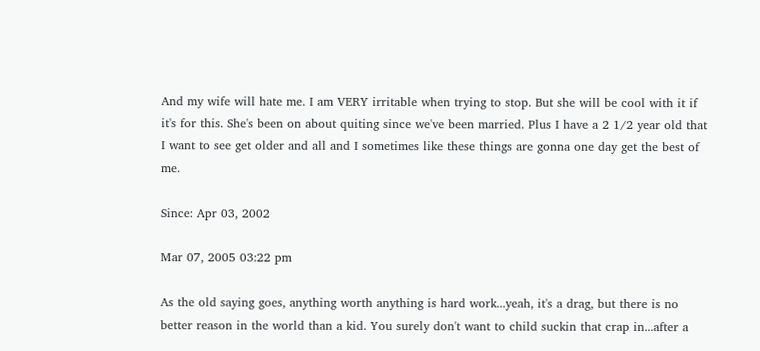And my wife will hate me. I am VERY irritable when trying to stop. But she will be cool with it if it's for this. She's been on about quiting since we've been married. Plus I have a 2 1/2 year old that I want to see get older and all and I sometimes like these things are gonna one day get the best of me.

Since: Apr 03, 2002

Mar 07, 2005 03:22 pm

As the old saying goes, anything worth anything is hard work...yeah, it's a drag, but there is no better reason in the world than a kid. You surely don't want to child suckin that crap in...after a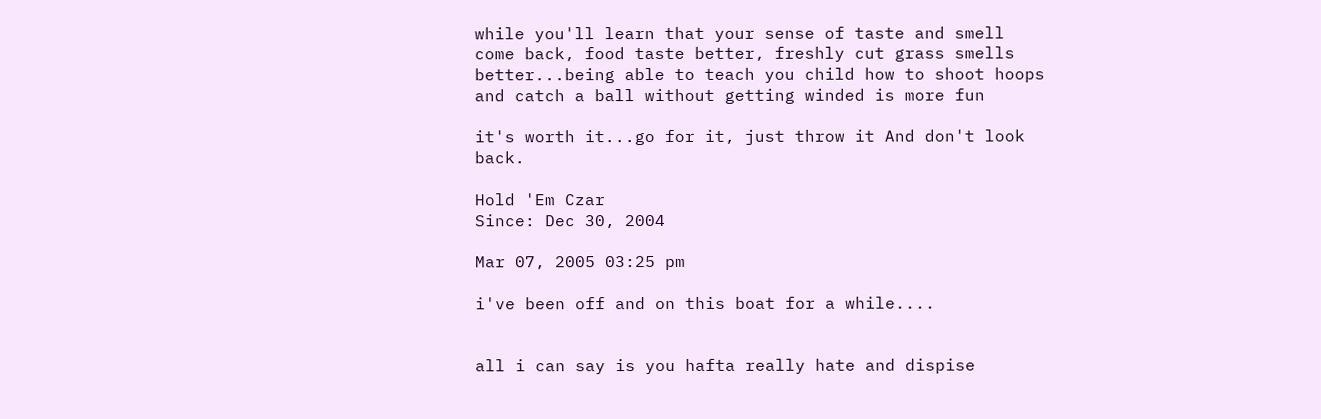while you'll learn that your sense of taste and smell come back, food taste better, freshly cut grass smells better...being able to teach you child how to shoot hoops and catch a ball without getting winded is more fun

it's worth it...go for it, just throw it And don't look back.

Hold 'Em Czar
Since: Dec 30, 2004

Mar 07, 2005 03:25 pm

i've been off and on this boat for a while....


all i can say is you hafta really hate and dispise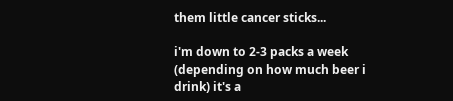them little cancer sticks...

i'm down to 2-3 packs a week (depending on how much beer i drink) it's a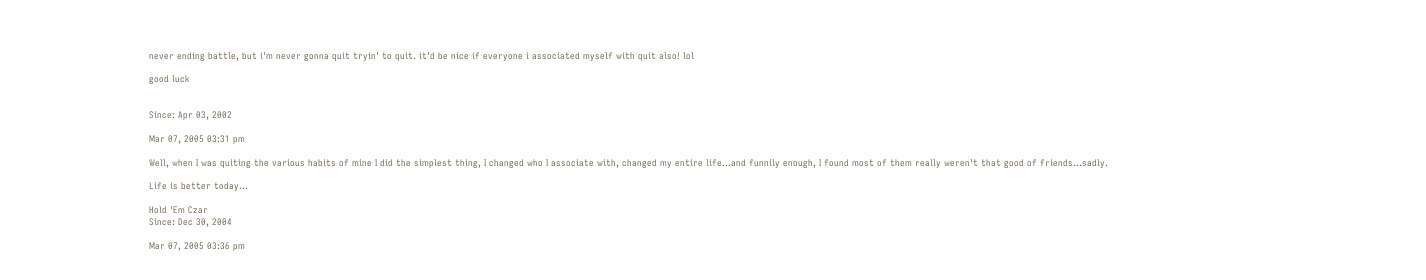never ending battle, but i'm never gonna quit tryin' to quit. it'd be nice if everyone i associated myself with quit also! lol

good luck


Since: Apr 03, 2002

Mar 07, 2005 03:31 pm

Well, when I was quiting the various habits of mine I did the simplest thing, I changed who I associate with, changed my entire life...and funnily enough, I found most of them really weren't that good of friends...sadly.

Life is better today...

Hold 'Em Czar
Since: Dec 30, 2004

Mar 07, 2005 03:36 pm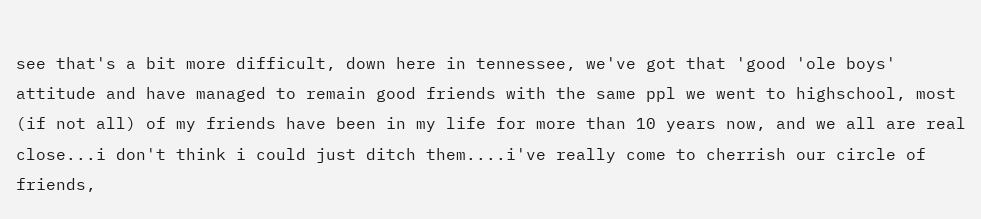see that's a bit more difficult, down here in tennessee, we've got that 'good 'ole boys' attitude and have managed to remain good friends with the same ppl we went to highschool, most (if not all) of my friends have been in my life for more than 10 years now, and we all are real close...i don't think i could just ditch them....i've really come to cherrish our circle of friends,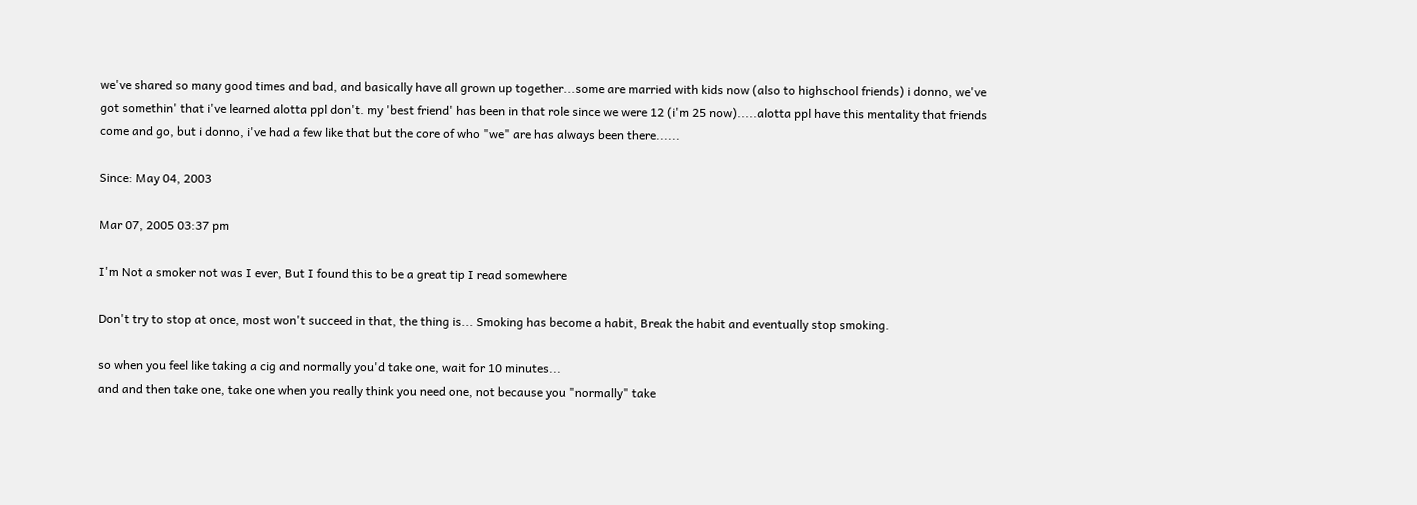we've shared so many good times and bad, and basically have all grown up together...some are married with kids now (also to highschool friends) i donno, we've got somethin' that i've learned alotta ppl don't. my 'best friend' has been in that role since we were 12 (i'm 25 now).....alotta ppl have this mentality that friends come and go, but i donno, i've had a few like that but the core of who "we" are has always been there......

Since: May 04, 2003

Mar 07, 2005 03:37 pm

I'm Not a smoker not was I ever, But I found this to be a great tip I read somewhere

Don't try to stop at once, most won't succeed in that, the thing is... Smoking has become a habit, Break the habit and eventually stop smoking.

so when you feel like taking a cig and normally you'd take one, wait for 10 minutes...
and and then take one, take one when you really think you need one, not because you "normally" take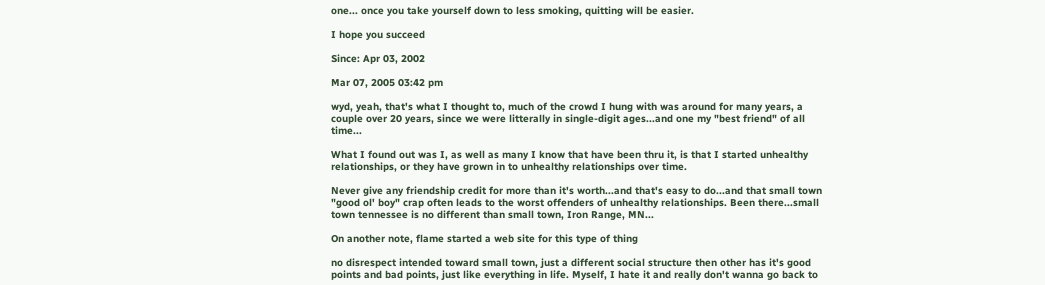one... once you take yourself down to less smoking, quitting will be easier.

I hope you succeed

Since: Apr 03, 2002

Mar 07, 2005 03:42 pm

wyd, yeah, that's what I thought to, much of the crowd I hung with was around for many years, a couple over 20 years, since we were litterally in single-digit ages...and one my "best friend" of all time...

What I found out was I, as well as many I know that have been thru it, is that I started unhealthy relationships, or they have grown in to unhealthy relationships over time.

Never give any friendship credit for more than it's worth...and that's easy to do...and that small town "good ol' boy" crap often leads to the worst offenders of unhealthy relationships. Been there...small town tennessee is no different than small town, Iron Range, MN...

On another note, flame started a web site for this type of thing

no disrespect intended toward small town, just a different social structure then other has it's good points and bad points, just like everything in life. Myself, I hate it and really don't wanna go back to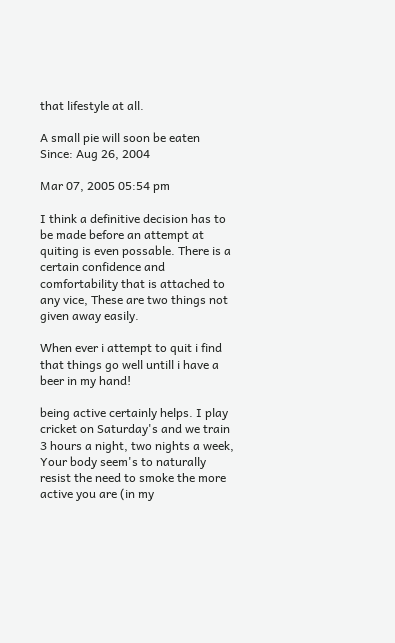that lifestyle at all.

A small pie will soon be eaten
Since: Aug 26, 2004

Mar 07, 2005 05:54 pm

I think a definitive decision has to be made before an attempt at quiting is even possable. There is a certain confidence and comfortability that is attached to any vice, These are two things not given away easily.

When ever i attempt to quit i find that things go well untill i have a beer in my hand!

being active certainly helps. I play cricket on Saturday's and we train 3 hours a night, two nights a week, Your body seem's to naturally resist the need to smoke the more active you are (in my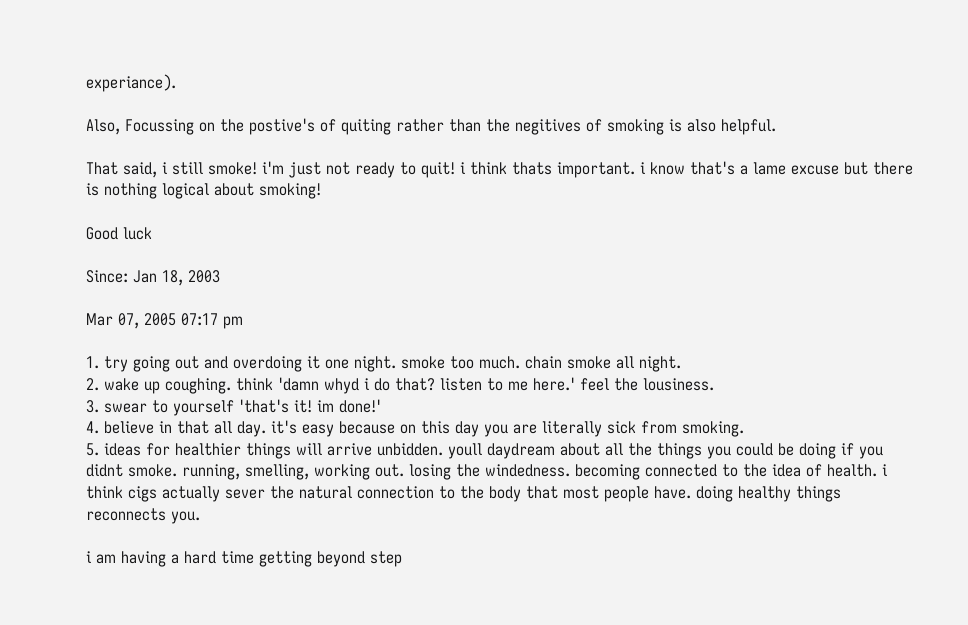experiance).

Also, Focussing on the postive's of quiting rather than the negitives of smoking is also helpful.

That said, i still smoke! i'm just not ready to quit! i think thats important. i know that's a lame excuse but there is nothing logical about smoking!

Good luck

Since: Jan 18, 2003

Mar 07, 2005 07:17 pm

1. try going out and overdoing it one night. smoke too much. chain smoke all night.
2. wake up coughing. think 'damn whyd i do that? listen to me here.' feel the lousiness.
3. swear to yourself 'that's it! im done!'
4. believe in that all day. it's easy because on this day you are literally sick from smoking.
5. ideas for healthier things will arrive unbidden. youll daydream about all the things you could be doing if you didnt smoke. running, smelling, working out. losing the windedness. becoming connected to the idea of health. i think cigs actually sever the natural connection to the body that most people have. doing healthy things reconnects you.

i am having a hard time getting beyond step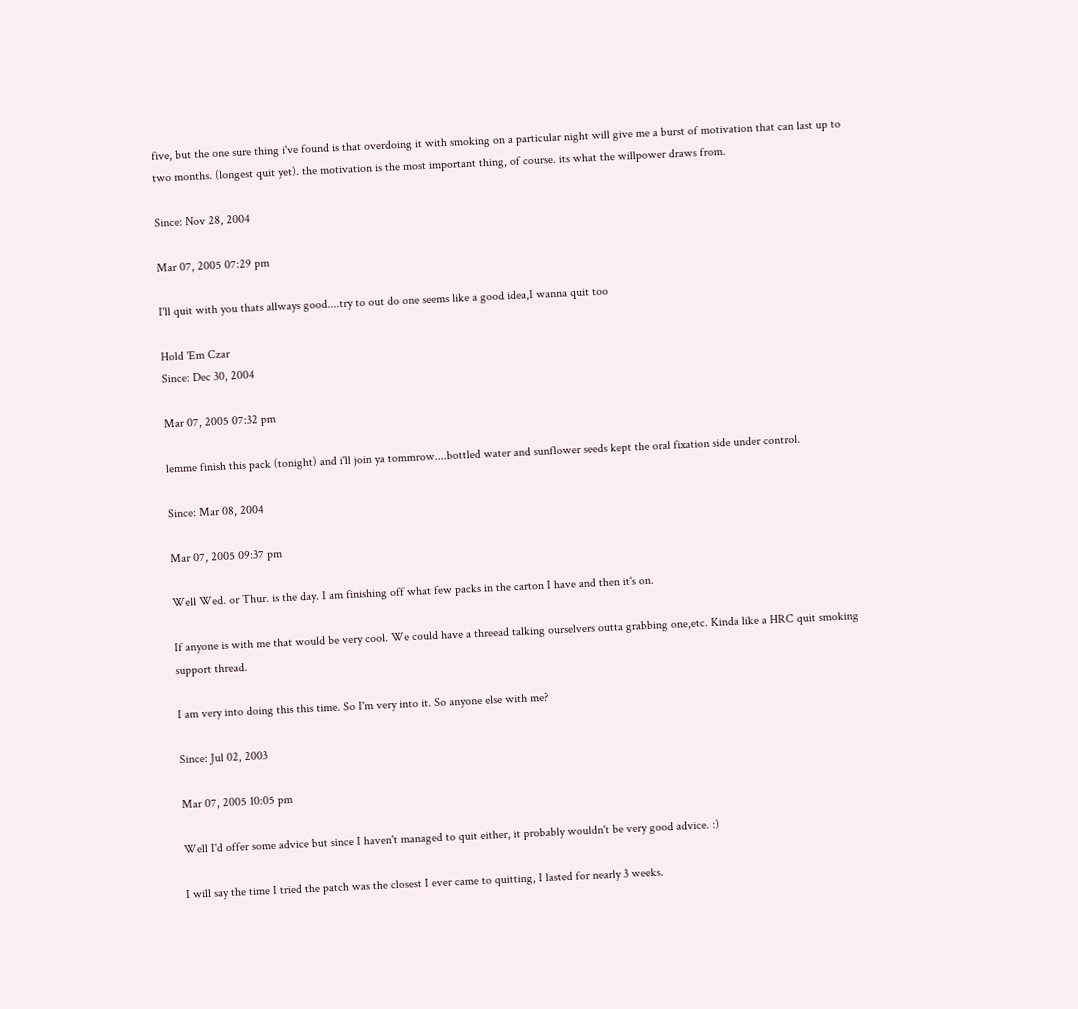five, but the one sure thing i've found is that overdoing it with smoking on a particular night will give me a burst of motivation that can last up to two months. (longest quit yet). the motivation is the most important thing, of course. its what the willpower draws from.

Since: Nov 28, 2004

Mar 07, 2005 07:29 pm

I'll quit with you thats allways good....try to out do one seems like a good idea,I wanna quit too

Hold 'Em Czar
Since: Dec 30, 2004

Mar 07, 2005 07:32 pm

lemme finish this pack (tonight) and i'll join ya tommrow....bottled water and sunflower seeds kept the oral fixation side under control.

Since: Mar 08, 2004

Mar 07, 2005 09:37 pm

Well Wed. or Thur. is the day. I am finishing off what few packs in the carton I have and then it's on.

If anyone is with me that would be very cool. We could have a threead talking ourselvers outta grabbing one,etc. Kinda like a HRC quit smoking support thread.

I am very into doing this this time. So I'm very into it. So anyone else with me?

Since: Jul 02, 2003

Mar 07, 2005 10:05 pm

Well I'd offer some advice but since I haven't managed to quit either, it probably wouldn't be very good advice. :)

I will say the time I tried the patch was the closest I ever came to quitting, I lasted for nearly 3 weeks.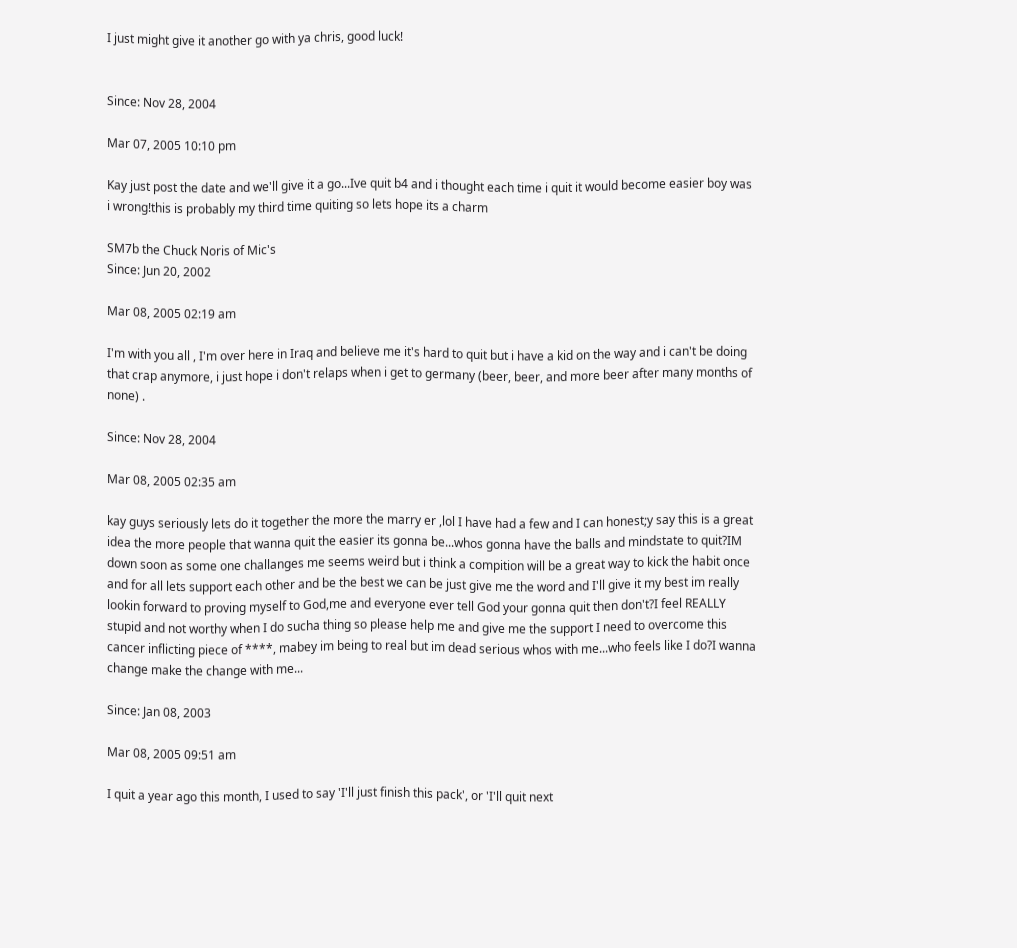I just might give it another go with ya chris, good luck!


Since: Nov 28, 2004

Mar 07, 2005 10:10 pm

Kay just post the date and we'll give it a go...Ive quit b4 and i thought each time i quit it would become easier boy was i wrong!this is probably my third time quiting so lets hope its a charm

SM7b the Chuck Noris of Mic's
Since: Jun 20, 2002

Mar 08, 2005 02:19 am

I'm with you all , I'm over here in Iraq and believe me it's hard to quit but i have a kid on the way and i can't be doing that crap anymore, i just hope i don't relaps when i get to germany (beer, beer, and more beer after many months of none) .

Since: Nov 28, 2004

Mar 08, 2005 02:35 am

kay guys seriously lets do it together the more the marry er ,lol I have had a few and I can honest;y say this is a great idea the more people that wanna quit the easier its gonna be...whos gonna have the balls and mindstate to quit?IM down soon as some one challanges me seems weird but i think a compition will be a great way to kick the habit once and for all lets support each other and be the best we can be just give me the word and I'll give it my best im really lookin forward to proving myself to God,me and everyone ever tell God your gonna quit then don't?I feel REALLY stupid and not worthy when I do sucha thing so please help me and give me the support I need to overcome this cancer inflicting piece of ****, mabey im being to real but im dead serious whos with me...who feels like I do?I wanna change make the change with me...

Since: Jan 08, 2003

Mar 08, 2005 09:51 am

I quit a year ago this month, I used to say 'I'll just finish this pack', or 'I'll quit next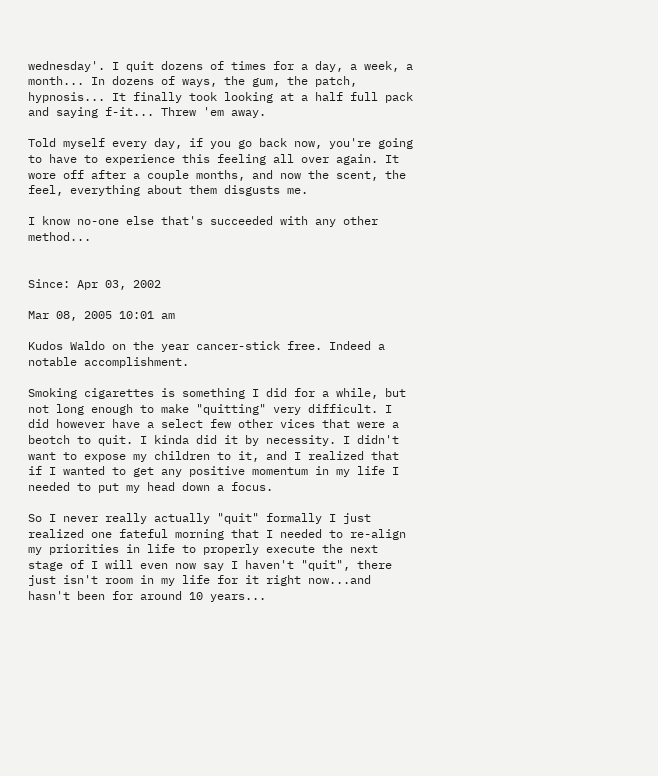wednesday'. I quit dozens of times for a day, a week, a month... In dozens of ways, the gum, the patch, hypnosis... It finally took looking at a half full pack and saying f-it... Threw 'em away.

Told myself every day, if you go back now, you're going to have to experience this feeling all over again. It wore off after a couple months, and now the scent, the feel, everything about them disgusts me.

I know no-one else that's succeeded with any other method...


Since: Apr 03, 2002

Mar 08, 2005 10:01 am

Kudos Waldo on the year cancer-stick free. Indeed a notable accomplishment.

Smoking cigarettes is something I did for a while, but not long enough to make "quitting" very difficult. I did however have a select few other vices that were a beotch to quit. I kinda did it by necessity. I didn't want to expose my children to it, and I realized that if I wanted to get any positive momentum in my life I needed to put my head down a focus.

So I never really actually "quit" formally I just realized one fateful morning that I needed to re-align my priorities in life to properly execute the next stage of I will even now say I haven't "quit", there just isn't room in my life for it right now...and hasn't been for around 10 years...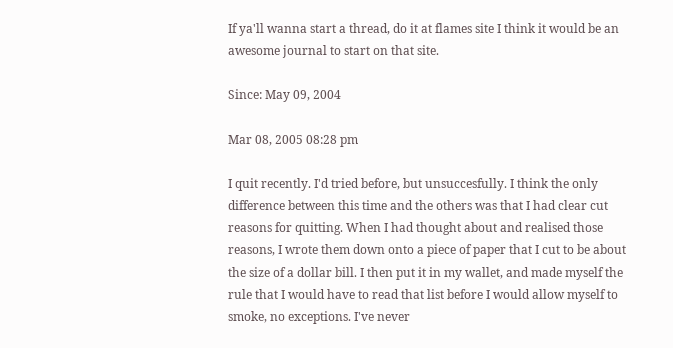If ya'll wanna start a thread, do it at flames site I think it would be an awesome journal to start on that site.

Since: May 09, 2004

Mar 08, 2005 08:28 pm

I quit recently. I'd tried before, but unsuccesfully. I think the only difference between this time and the others was that I had clear cut reasons for quitting. When I had thought about and realised those reasons, I wrote them down onto a piece of paper that I cut to be about the size of a dollar bill. I then put it in my wallet, and made myself the rule that I would have to read that list before I would allow myself to smoke, no exceptions. I've never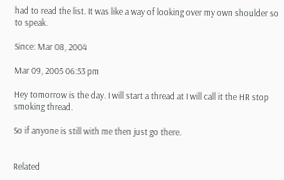had to read the list. It was like a way of looking over my own shoulder so to speak.

Since: Mar 08, 2004

Mar 09, 2005 06:53 pm

Hey tomorrow is the day. I will start a thread at I will call it the HR stop smoking thread.

So if anyone is still with me then just go there.


Related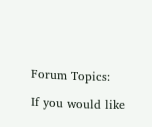Forum Topics:

If you would like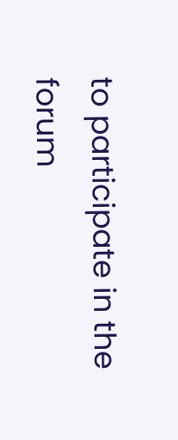to participate in the forum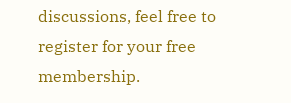discussions, feel free to register for your free membership.